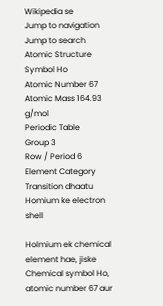Wikipedia se
Jump to navigation Jump to search
Atomic Structure
Symbol Ho
Atomic Number 67
Atomic Mass 164.93 g/mol
Periodic Table
Group 3
Row / Period 6
Element Category Transition dhaatu
Homium ke electron shell

Holmium ek chemical element hae, jiske Chemical symbol Ho, atomic number 67 aur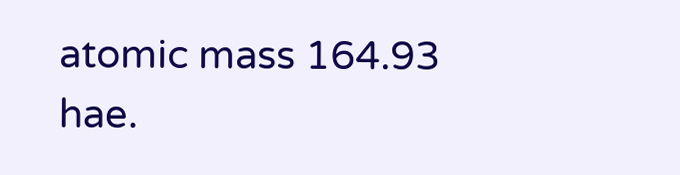atomic mass 164.93 hae.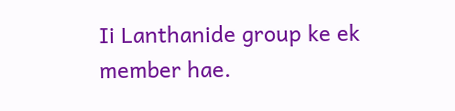Ii Lanthanide group ke ek member hae.